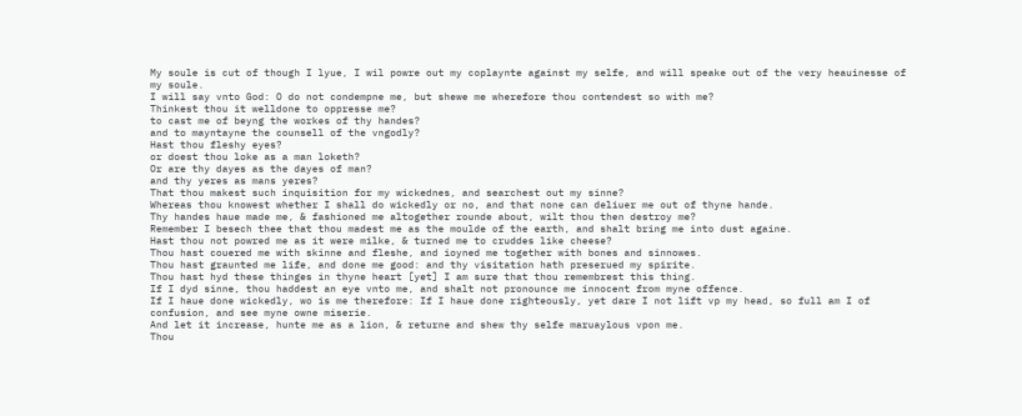My soule is cut of though I lyue, I wil powre out my coplaynte against my selfe, and will speake out of the very heauinesse of my soule.
I will say vnto God: O do not condempne me, but shewe me wherefore thou contendest so with me?
Thinkest thou it welldone to oppresse me?
to cast me of beyng the workes of thy handes?
and to mayntayne the counsell of the vngodly?
Hast thou fleshy eyes?
or doest thou loke as a man loketh?
Or are thy dayes as the dayes of man?
and thy yeres as mans yeres?
That thou makest such inquisition for my wickednes, and searchest out my sinne?
Whereas thou knowest whether I shall do wickedly or no, and that none can deliuer me out of thyne hande.
Thy handes haue made me, & fashioned me altogether rounde about, wilt thou then destroy me?
Remember I besech thee that thou madest me as the moulde of the earth, and shalt bring me into dust againe.
Hast thou not powred me as it were milke, & turned me to cruddes like cheese?
Thou hast couered me with skinne and fleshe, and ioyned me together with bones and sinnowes.
Thou hast graunted me life, and done me good: and thy visitation hath preserued my spirite.
Thou hast hyd these thinges in thyne heart [yet] I am sure that thou remembrest this thing.
If I dyd sinne, thou haddest an eye vnto me, and shalt not pronounce me innocent from myne offence.
If I haue done wickedly, wo is me therefore: If I haue done righteously, yet dare I not lift vp my head, so full am I of confusion, and see myne owne miserie.
And let it increase, hunte me as a lion, & returne and shew thy selfe maruaylous vpon me.
Thou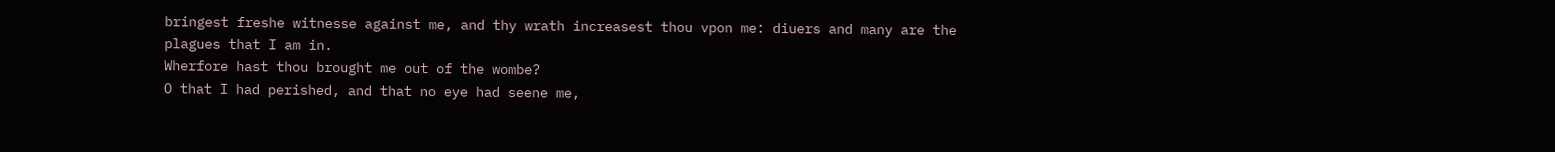bringest freshe witnesse against me, and thy wrath increasest thou vpon me: diuers and many are the plagues that I am in.
Wherfore hast thou brought me out of the wombe?
O that I had perished, and that no eye had seene me,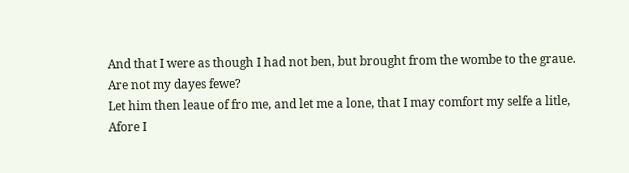And that I were as though I had not ben, but brought from the wombe to the graue.
Are not my dayes fewe?
Let him then leaue of fro me, and let me a lone, that I may comfort my selfe a litle,
Afore I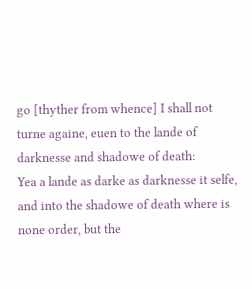go [thyther from whence] I shall not turne againe, euen to the lande of darknesse and shadowe of death:
Yea a lande as darke as darknesse it selfe, and into the shadowe of death where is none order, but the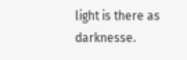light is there as darknesse.